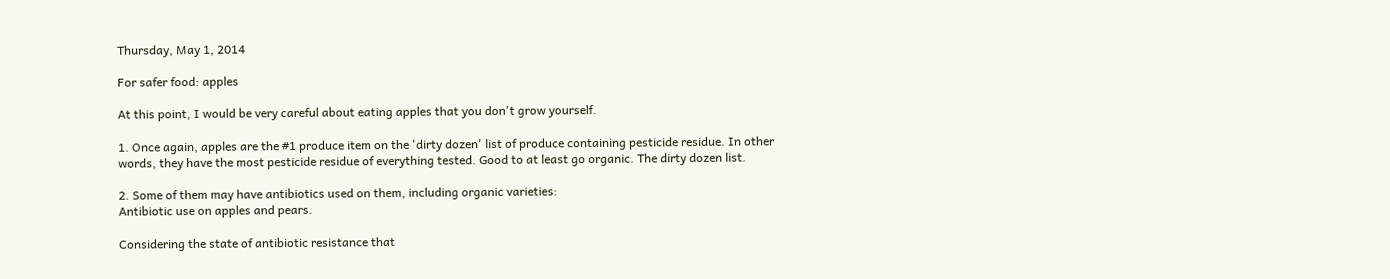Thursday, May 1, 2014

For safer food: apples

At this point, I would be very careful about eating apples that you don't grow yourself.

1. Once again, apples are the #1 produce item on the 'dirty dozen' list of produce containing pesticide residue. In other words, they have the most pesticide residue of everything tested. Good to at least go organic. The dirty dozen list.

2. Some of them may have antibiotics used on them, including organic varieties:
Antibiotic use on apples and pears.

Considering the state of antibiotic resistance that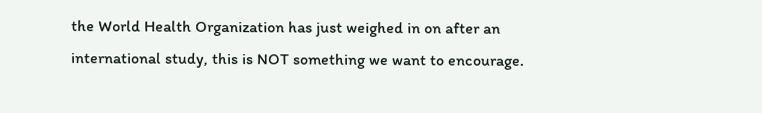the World Health Organization has just weighed in on after an international study, this is NOT something we want to encourage.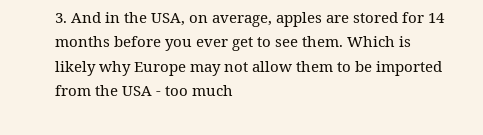3. And in the USA, on average, apples are stored for 14 months before you ever get to see them. Which is likely why Europe may not allow them to be imported from the USA - too much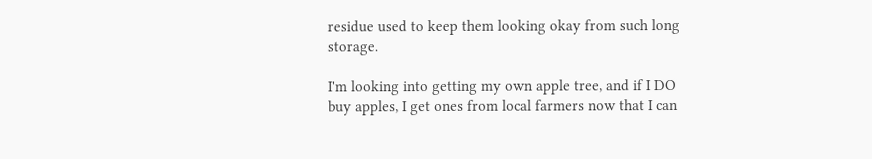residue used to keep them looking okay from such long storage.

I'm looking into getting my own apple tree, and if I DO buy apples, I get ones from local farmers now that I can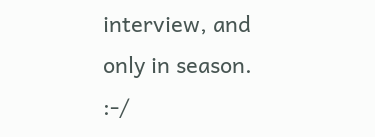interview, and only in season. :-/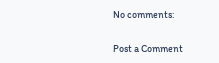No comments:

Post a Comment